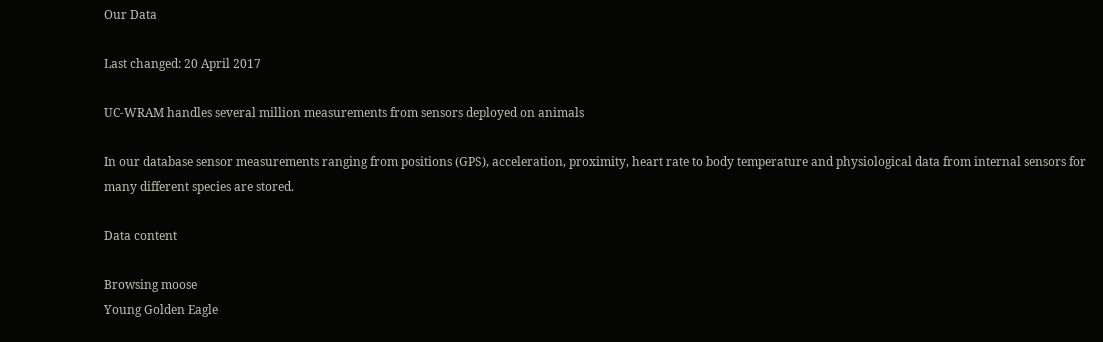Our Data

Last changed: 20 April 2017

UC-WRAM handles several million measurements from sensors deployed on animals

In our database sensor measurements ranging from positions (GPS), acceleration, proximity, heart rate to body temperature and physiological data from internal sensors for many different species are stored.

Data content

Browsing moose
Young Golden Eagle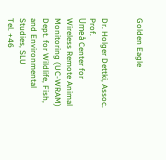Golden Eagle


Dr. Holger Dettki, Assoc. Prof.
Umeå Center for Wireless Remote Animal Monitoring (UC-WRAM)
Dept. for Wildlife, Fish, and Environmental Studies, SLU
Tel. +46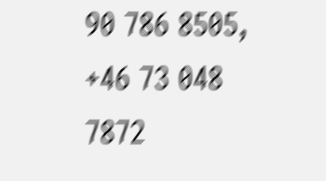90 786 8505, +46 73 048 7872